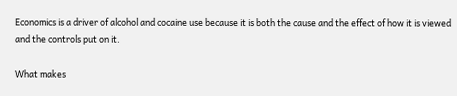Economics is a driver of alcohol and cocaine use because it is both the cause and the effect of how it is viewed and the controls put on it.

What makes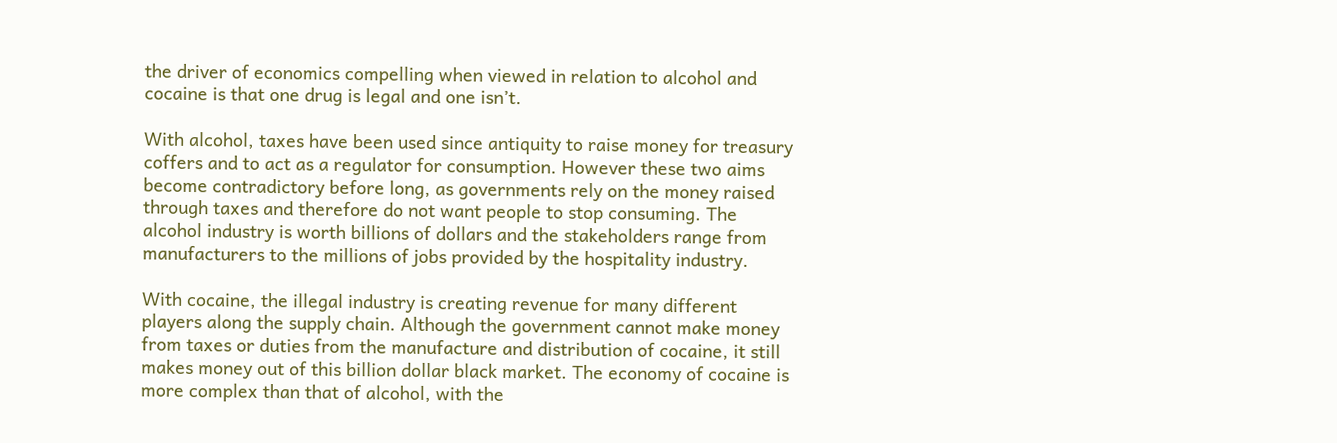the driver of economics compelling when viewed in relation to alcohol and cocaine is that one drug is legal and one isn’t.

With alcohol, taxes have been used since antiquity to raise money for treasury coffers and to act as a regulator for consumption. However these two aims become contradictory before long, as governments rely on the money raised through taxes and therefore do not want people to stop consuming. The alcohol industry is worth billions of dollars and the stakeholders range from manufacturers to the millions of jobs provided by the hospitality industry.

With cocaine, the illegal industry is creating revenue for many different players along the supply chain. Although the government cannot make money from taxes or duties from the manufacture and distribution of cocaine, it still makes money out of this billion dollar black market. The economy of cocaine is more complex than that of alcohol, with the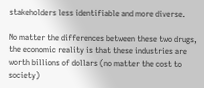stakeholders less identifiable and more diverse.

No matter the differences between these two drugs, the economic reality is that these industries are worth billions of dollars (no matter the cost to society)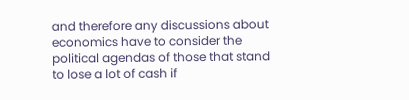and therefore any discussions about economics have to consider the political agendas of those that stand to lose a lot of cash if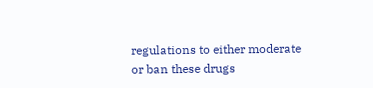regulations to either moderate or ban these drugs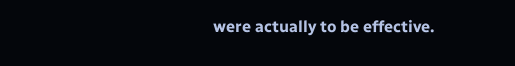were actually to be effective.